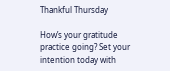Thankful Thursday

How’s your gratitude practice going? Set your intention today with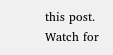this post. Watch for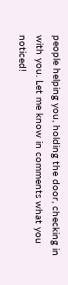people helping you, holding the door, checking in with you. Let me know in comments what you noticed!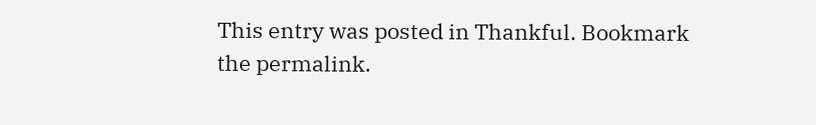This entry was posted in Thankful. Bookmark the permalink.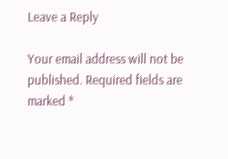Leave a Reply

Your email address will not be published. Required fields are marked *